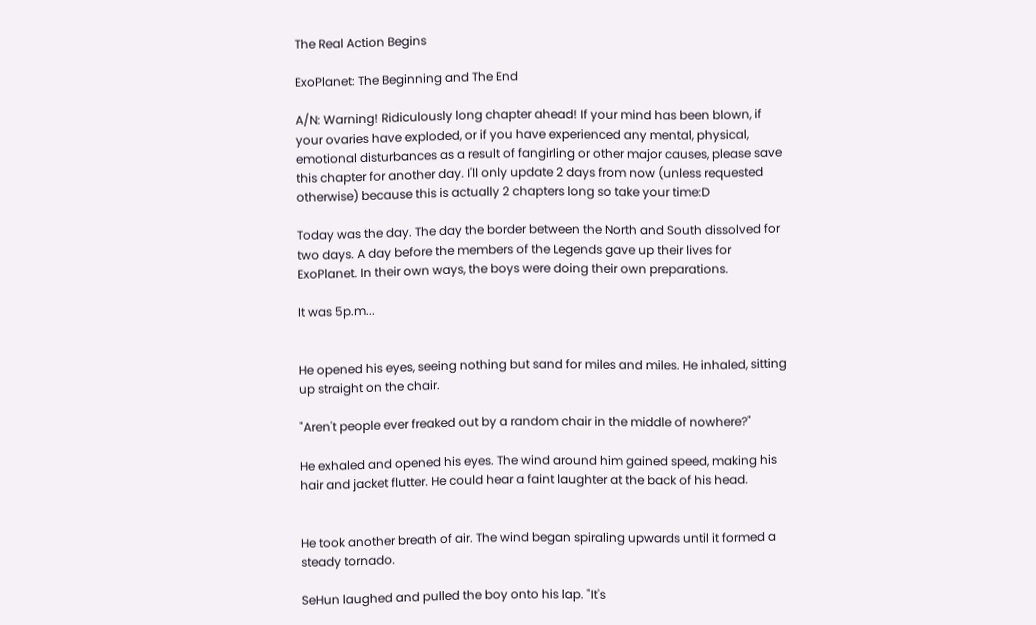The Real Action Begins

ExoPlanet: The Beginning and The End

A/N: Warning! Ridiculously long chapter ahead! If your mind has been blown, if your ovaries have exploded, or if you have experienced any mental, physical, emotional disturbances as a result of fangirling or other major causes, please save this chapter for another day. I'll only update 2 days from now (unless requested otherwise) because this is actually 2 chapters long so take your time:D

Today was the day. The day the border between the North and South dissolved for two days. A day before the members of the Legends gave up their lives for ExoPlanet. In their own ways, the boys were doing their own preparations.

It was 5p.m...


He opened his eyes, seeing nothing but sand for miles and miles. He inhaled, sitting up straight on the chair.

"Aren't people ever freaked out by a random chair in the middle of nowhere?"

He exhaled and opened his eyes. The wind around him gained speed, making his hair and jacket flutter. He could hear a faint laughter at the back of his head.


He took another breath of air. The wind began spiraling upwards until it formed a steady tornado.

SeHun laughed and pulled the boy onto his lap. "It's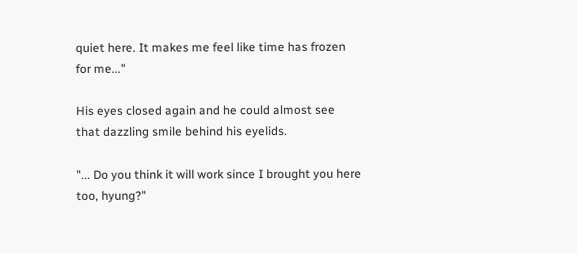quiet here. It makes me feel like time has frozen for me..."

His eyes closed again and he could almost see that dazzling smile behind his eyelids.

"... Do you think it will work since I brought you here too, hyung?"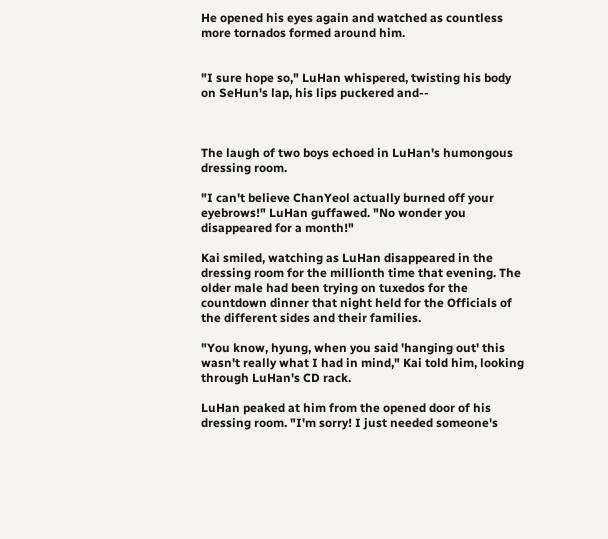He opened his eyes again and watched as countless more tornados formed around him.


"I sure hope so," LuHan whispered, twisting his body on SeHun's lap, his lips puckered and--



The laugh of two boys echoed in LuHan's humongous dressing room.

"I can't believe ChanYeol actually burned off your eyebrows!" LuHan guffawed. "No wonder you disappeared for a month!"

Kai smiled, watching as LuHan disappeared in the dressing room for the millionth time that evening. The older male had been trying on tuxedos for the countdown dinner that night held for the Officials of the different sides and their families.

"You know, hyung, when you said 'hanging out' this wasn't really what I had in mind," Kai told him, looking through LuHan's CD rack.

LuHan peaked at him from the opened door of his dressing room. "I'm sorry! I just needed someone's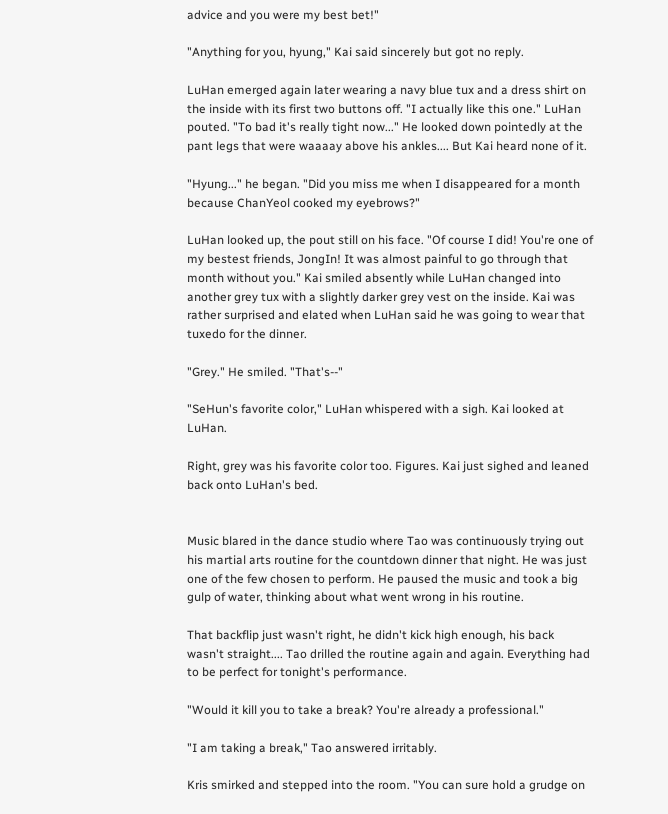advice and you were my best bet!"

"Anything for you, hyung," Kai said sincerely but got no reply.

LuHan emerged again later wearing a navy blue tux and a dress shirt on the inside with its first two buttons off. "I actually like this one." LuHan pouted. "To bad it's really tight now..." He looked down pointedly at the pant legs that were waaaay above his ankles.... But Kai heard none of it.

"Hyung..." he began. "Did you miss me when I disappeared for a month because ChanYeol cooked my eyebrows?"

LuHan looked up, the pout still on his face. "Of course I did! You're one of my bestest friends, JongIn! It was almost painful to go through that month without you." Kai smiled absently while LuHan changed into another grey tux with a slightly darker grey vest on the inside. Kai was rather surprised and elated when LuHan said he was going to wear that tuxedo for the dinner.

"Grey." He smiled. "That's--"

"SeHun's favorite color," LuHan whispered with a sigh. Kai looked at LuHan.

Right, grey was his favorite color too. Figures. Kai just sighed and leaned back onto LuHan's bed.


Music blared in the dance studio where Tao was continuously trying out his martial arts routine for the countdown dinner that night. He was just one of the few chosen to perform. He paused the music and took a big gulp of water, thinking about what went wrong in his routine.

That backflip just wasn't right, he didn't kick high enough, his back wasn't straight.... Tao drilled the routine again and again. Everything had to be perfect for tonight's performance.

"Would it kill you to take a break? You're already a professional."

"I am taking a break," Tao answered irritably.

Kris smirked and stepped into the room. "You can sure hold a grudge on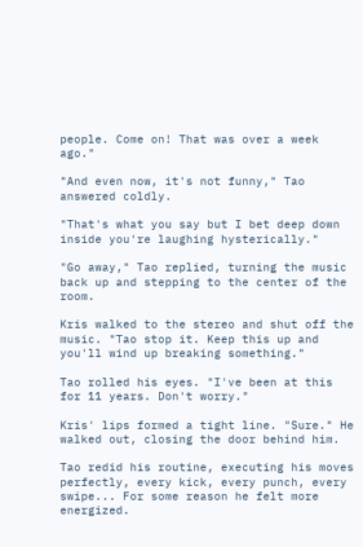people. Come on! That was over a week ago."

"And even now, it's not funny," Tao answered coldly.

"That's what you say but I bet deep down inside you're laughing hysterically."

"Go away," Tao replied, turning the music back up and stepping to the center of the room.

Kris walked to the stereo and shut off the music. "Tao stop it. Keep this up and you'll wind up breaking something."

Tao rolled his eyes. "I've been at this for 11 years. Don't worry."

Kris' lips formed a tight line. "Sure." He walked out, closing the door behind him.

Tao redid his routine, executing his moves perfectly, every kick, every punch, every swipe... For some reason he felt more energized.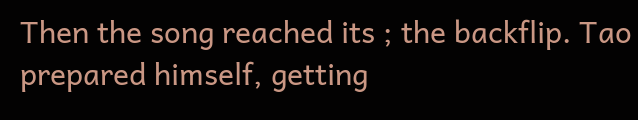Then the song reached its ; the backflip. Tao prepared himself, getting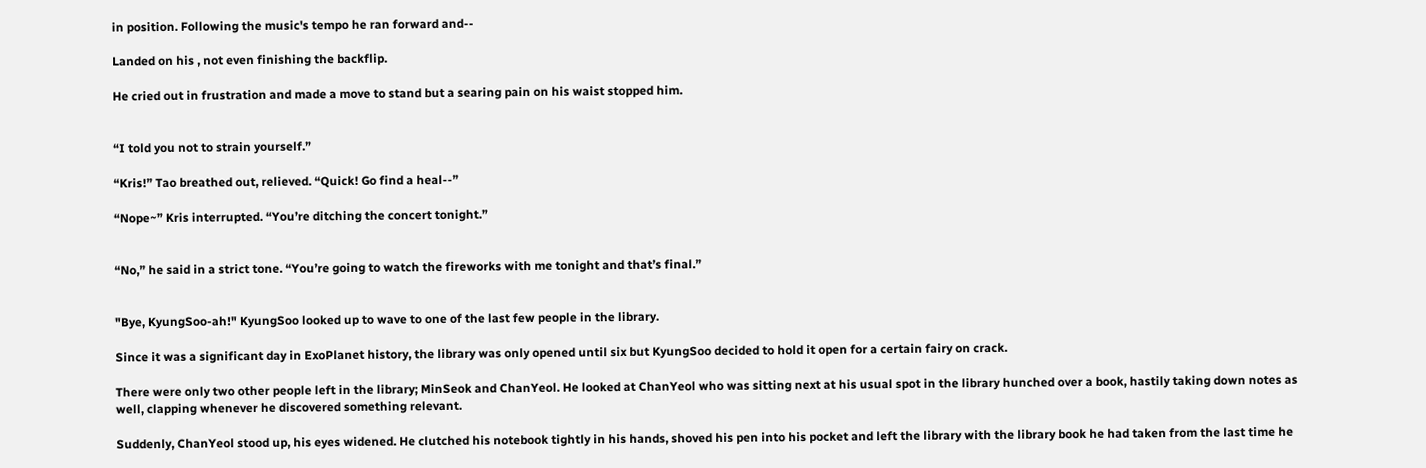in position. Following the music's tempo he ran forward and--

Landed on his , not even finishing the backflip.

He cried out in frustration and made a move to stand but a searing pain on his waist stopped him.


“I told you not to strain yourself.”

“Kris!” Tao breathed out, relieved. “Quick! Go find a heal--”

“Nope~” Kris interrupted. “You’re ditching the concert tonight.”


“No,” he said in a strict tone. “You’re going to watch the fireworks with me tonight and that’s final.”


"Bye, KyungSoo-ah!" KyungSoo looked up to wave to one of the last few people in the library.

Since it was a significant day in ExoPlanet history, the library was only opened until six but KyungSoo decided to hold it open for a certain fairy on crack.

There were only two other people left in the library; MinSeok and ChanYeol. He looked at ChanYeol who was sitting next at his usual spot in the library hunched over a book, hastily taking down notes as well, clapping whenever he discovered something relevant.

Suddenly, ChanYeol stood up, his eyes widened. He clutched his notebook tightly in his hands, shoved his pen into his pocket and left the library with the library book he had taken from the last time he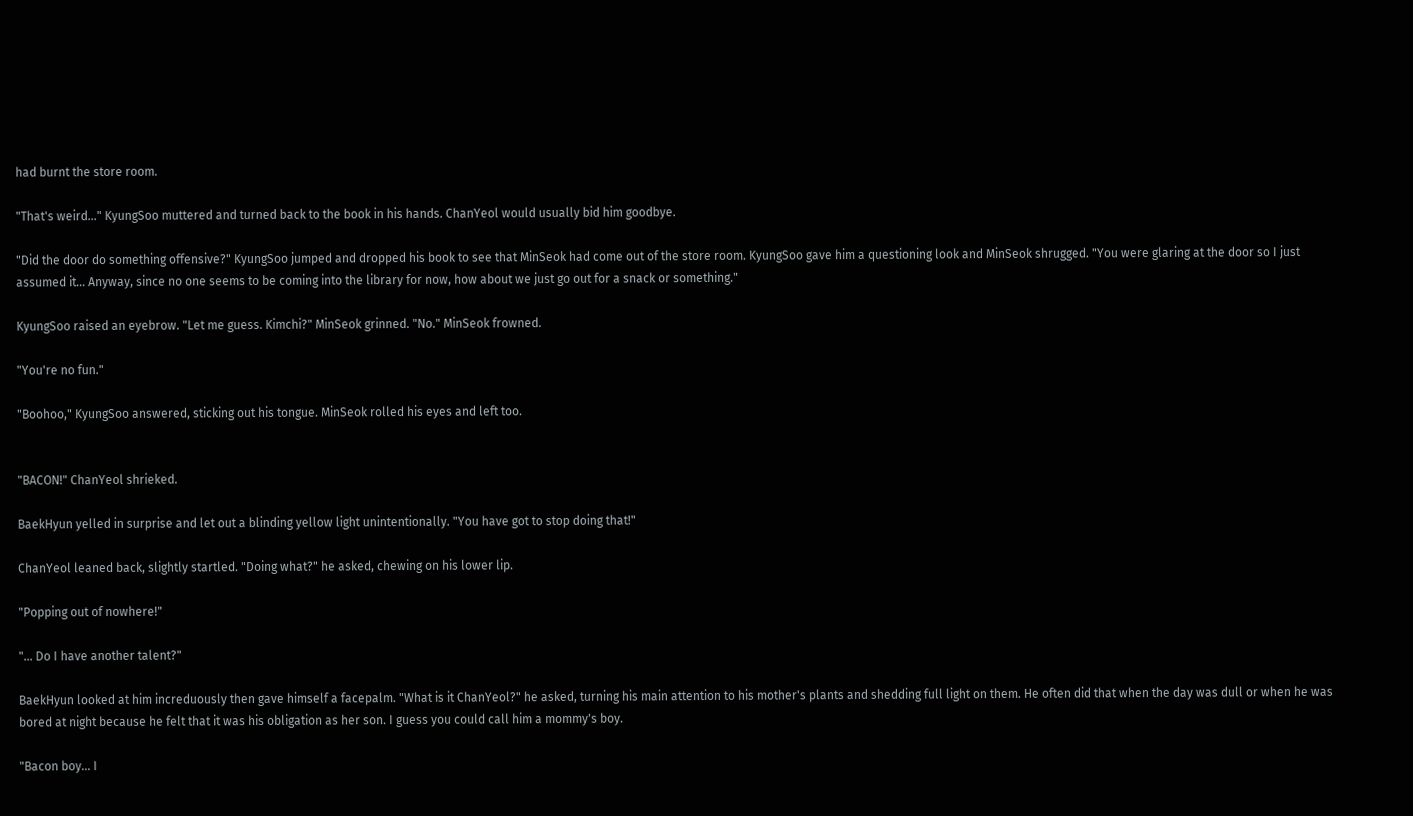had burnt the store room.

"That's weird..." KyungSoo muttered and turned back to the book in his hands. ChanYeol would usually bid him goodbye.

"Did the door do something offensive?" KyungSoo jumped and dropped his book to see that MinSeok had come out of the store room. KyungSoo gave him a questioning look and MinSeok shrugged. "You were glaring at the door so I just assumed it... Anyway, since no one seems to be coming into the library for now, how about we just go out for a snack or something."

KyungSoo raised an eyebrow. "Let me guess. Kimchi?" MinSeok grinned. "No." MinSeok frowned.

"You're no fun."

"Boohoo," KyungSoo answered, sticking out his tongue. MinSeok rolled his eyes and left too.


"BACON!" ChanYeol shrieked.

BaekHyun yelled in surprise and let out a blinding yellow light unintentionally. "You have got to stop doing that!"

ChanYeol leaned back, slightly startled. "Doing what?" he asked, chewing on his lower lip.

"Popping out of nowhere!"

"... Do I have another talent?"

BaekHyun looked at him increduously then gave himself a facepalm. "What is it ChanYeol?" he asked, turning his main attention to his mother's plants and shedding full light on them. He often did that when the day was dull or when he was bored at night because he felt that it was his obligation as her son. I guess you could call him a mommy's boy.

"Bacon boy... I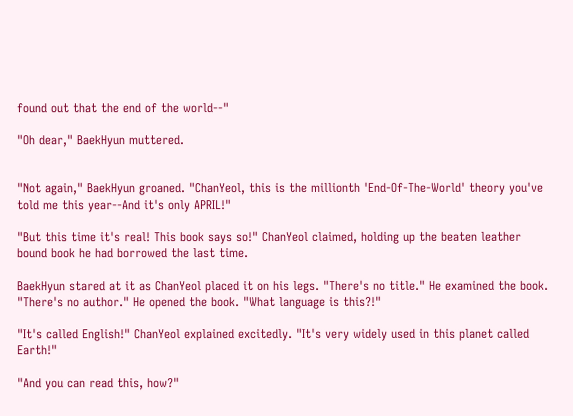found out that the end of the world--"

"Oh dear," BaekHyun muttered.


"Not again," BaekHyun groaned. "ChanYeol, this is the millionth 'End-Of-The-World' theory you've told me this year--And it's only APRIL!"

"But this time it's real! This book says so!" ChanYeol claimed, holding up the beaten leather bound book he had borrowed the last time.

BaekHyun stared at it as ChanYeol placed it on his legs. "There's no title." He examined the book. "There's no author." He opened the book. "What language is this?!"

"It's called English!" ChanYeol explained excitedly. "It's very widely used in this planet called Earth!"

"And you can read this, how?"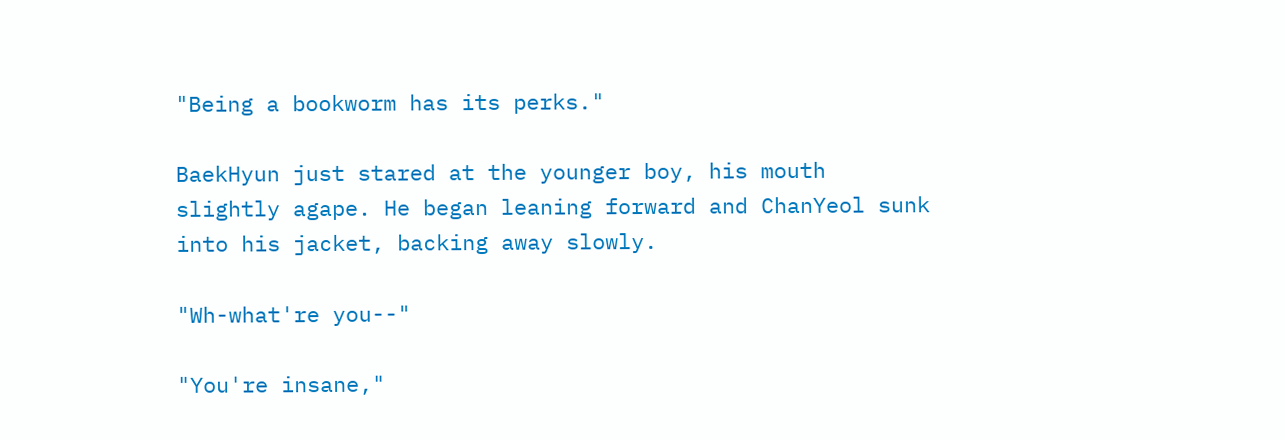"Being a bookworm has its perks."

BaekHyun just stared at the younger boy, his mouth slightly agape. He began leaning forward and ChanYeol sunk into his jacket, backing away slowly.

"Wh-what're you--"

"You're insane,"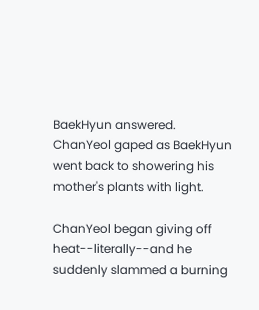BaekHyun answered. ChanYeol gaped as BaekHyun went back to showering his mother's plants with light.

ChanYeol began giving off heat--literally--and he suddenly slammed a burning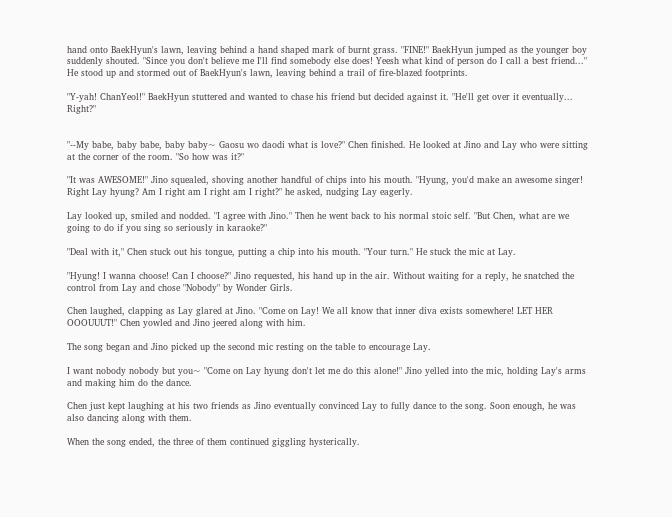hand onto BaekHyun's lawn, leaving behind a hand shaped mark of burnt grass. "FINE!" BaekHyun jumped as the younger boy suddenly shouted. "Since you don't believe me I'll find somebody else does! Yeesh what kind of person do I call a best friend..." He stood up and stormed out of BaekHyun's lawn, leaving behind a trail of fire-blazed footprints.

"Y-yah! ChanYeol!" BaekHyun stuttered and wanted to chase his friend but decided against it. "He'll get over it eventually... Right?"


"--My babe, baby babe, baby baby~ Gaosu wo daodi what is love?" Chen finished. He looked at Jino and Lay who were sitting at the corner of the room. "So how was it?"

"It was AWESOME!" Jino squealed, shoving another handful of chips into his mouth. "Hyung, you'd make an awesome singer! Right Lay hyung? Am I right am I right am I right?" he asked, nudging Lay eagerly.

Lay looked up, smiled and nodded. "I agree with Jino." Then he went back to his normal stoic self. "But Chen, what are we going to do if you sing so seriously in karaoke?"

"Deal with it," Chen stuck out his tongue, putting a chip into his mouth. "Your turn." He stuck the mic at Lay.

"Hyung! I wanna choose! Can I choose?" Jino requested, his hand up in the air. Without waiting for a reply, he snatched the control from Lay and chose "Nobody" by Wonder Girls.

Chen laughed, clapping as Lay glared at Jino. "Come on Lay! We all know that inner diva exists somewhere! LET HER OOOUUUT!" Chen yowled and Jino jeered along with him.

The song began and Jino picked up the second mic resting on the table to encourage Lay.

I want nobody nobody but you~ "Come on Lay hyung don't let me do this alone!" Jino yelled into the mic, holding Lay's arms and making him do the dance.

Chen just kept laughing at his two friends as Jino eventually convinced Lay to fully dance to the song. Soon enough, he was also dancing along with them.

When the song ended, the three of them continued giggling hysterically.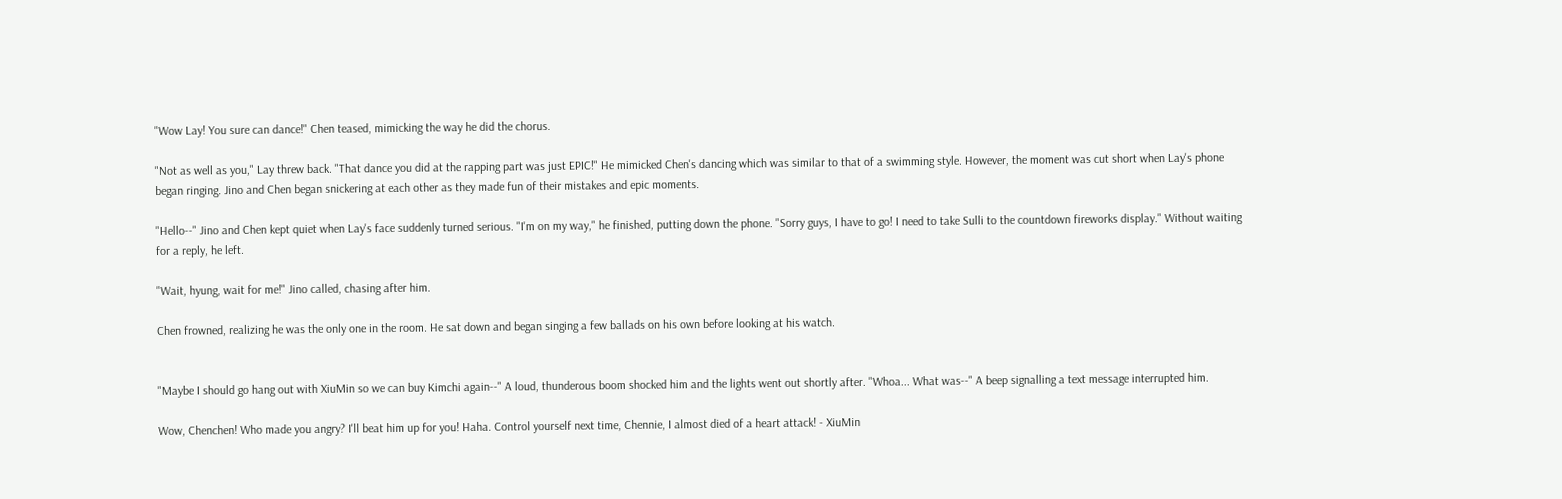"Wow Lay! You sure can dance!" Chen teased, mimicking the way he did the chorus.

"Not as well as you," Lay threw back. "That dance you did at the rapping part was just EPIC!" He mimicked Chen's dancing which was similar to that of a swimming style. However, the moment was cut short when Lay's phone began ringing. Jino and Chen began snickering at each other as they made fun of their mistakes and epic moments.

"Hello--" Jino and Chen kept quiet when Lay's face suddenly turned serious. "I'm on my way," he finished, putting down the phone. "Sorry guys, I have to go! I need to take Sulli to the countdown fireworks display." Without waiting for a reply, he left.

"Wait, hyung, wait for me!" Jino called, chasing after him.

Chen frowned, realizing he was the only one in the room. He sat down and began singing a few ballads on his own before looking at his watch.


"Maybe I should go hang out with XiuMin so we can buy Kimchi again--" A loud, thunderous boom shocked him and the lights went out shortly after. "Whoa... What was--" A beep signalling a text message interrupted him.

Wow, Chenchen! Who made you angry? I'll beat him up for you! Haha. Control yourself next time, Chennie, I almost died of a heart attack! - XiuMin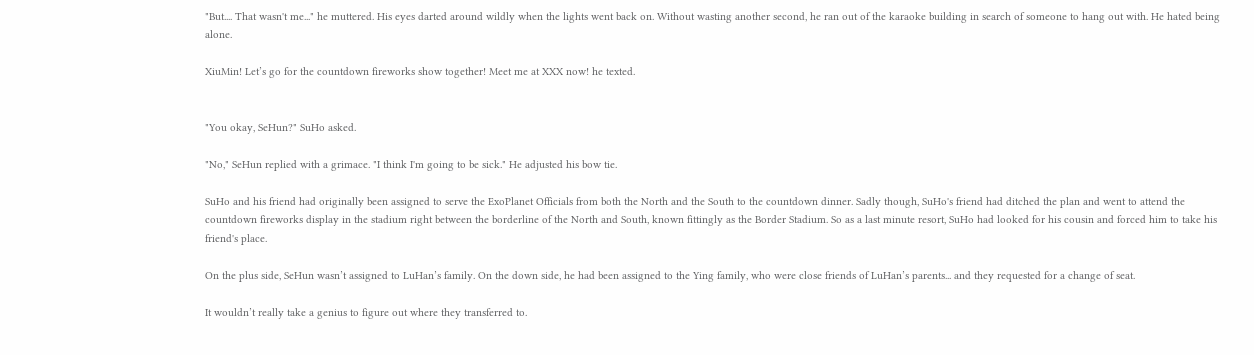"But.... That wasn't me..." he muttered. His eyes darted around wildly when the lights went back on. Without wasting another second, he ran out of the karaoke building in search of someone to hang out with. He hated being alone.

XiuMin! Let’s go for the countdown fireworks show together! Meet me at XXX now! he texted.


"You okay, SeHun?" SuHo asked.

"No," SeHun replied with a grimace. "I think I'm going to be sick." He adjusted his bow tie.

SuHo and his friend had originally been assigned to serve the ExoPlanet Officials from both the North and the South to the countdown dinner. Sadly though, SuHo's friend had ditched the plan and went to attend the countdown fireworks display in the stadium right between the borderline of the North and South, known fittingly as the Border Stadium. So as a last minute resort, SuHo had looked for his cousin and forced him to take his friend's place.

On the plus side, SeHun wasn’t assigned to LuHan’s family. On the down side, he had been assigned to the Ying family, who were close friends of LuHan’s parents... and they requested for a change of seat.

It wouldn’t really take a genius to figure out where they transferred to.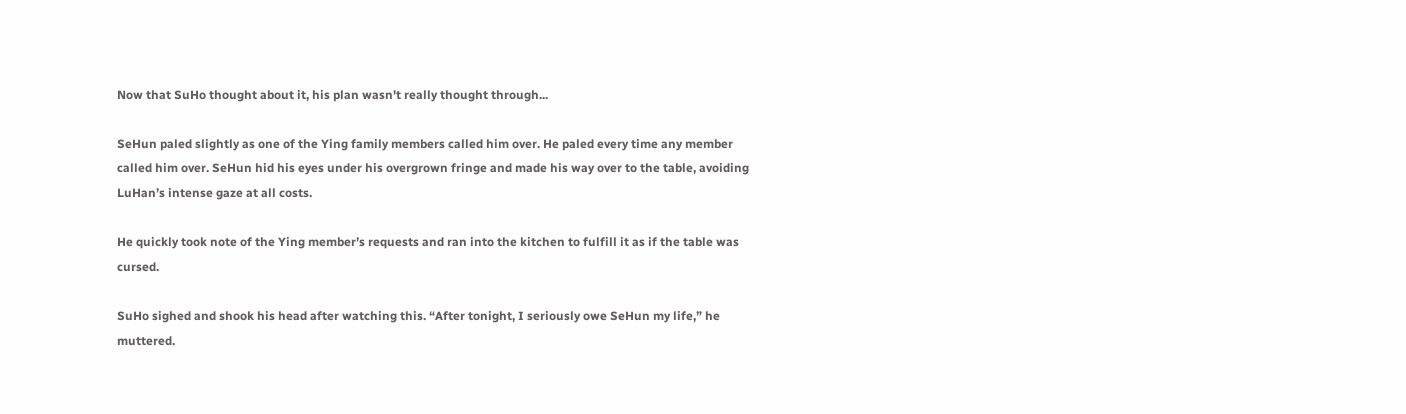Now that SuHo thought about it, his plan wasn't really thought through...

SeHun paled slightly as one of the Ying family members called him over. He paled every time any member called him over. SeHun hid his eyes under his overgrown fringe and made his way over to the table, avoiding LuHan’s intense gaze at all costs.

He quickly took note of the Ying member’s requests and ran into the kitchen to fulfill it as if the table was cursed.

SuHo sighed and shook his head after watching this. “After tonight, I seriously owe SeHun my life,” he muttered.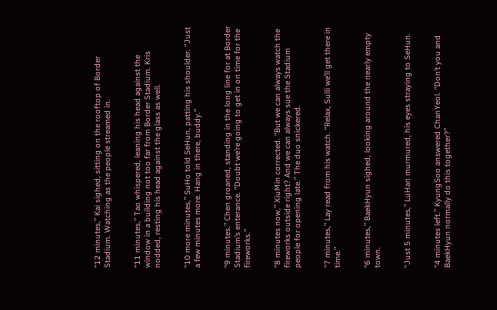“12 minutes,” Kai sighed, sitting on the rooftop of Border Stadium. Watching as the people streamed in.


“11 minutes,” Tao whispered, leaning his head against the window in a building not too far from Border Stadium. Kris nodded, resting his head against the glass as well.


“10 more minutes,” SuHo told SeHun, patting his shoulder. “Just a few minutes more. Hang in there, buddy.”


“9 minutes.” Chen groaned, standing in the long line for at Border Stadium’s enterance. “Doubt we’re going to get in on time for the fireworks.”


“8 minutes now,” XiuMin corrected. “But we can always watch the fireworks outside right? And we can always sue the Stadium people for opening late.” The duo snickered.


“7 minutes,” Lay read from his watch. “Relax, Sulli we’ll get there in time.”


“6 minutes,” BaekHyun sighed, looking around the nearly empty town.


“Just 5 minutes,” LuHan murmured, his eyes straying to SeHun.


“4 minutes left.” KyungSoo answered ChanYeol. “Don’t you and BaekHyun normally do this together?”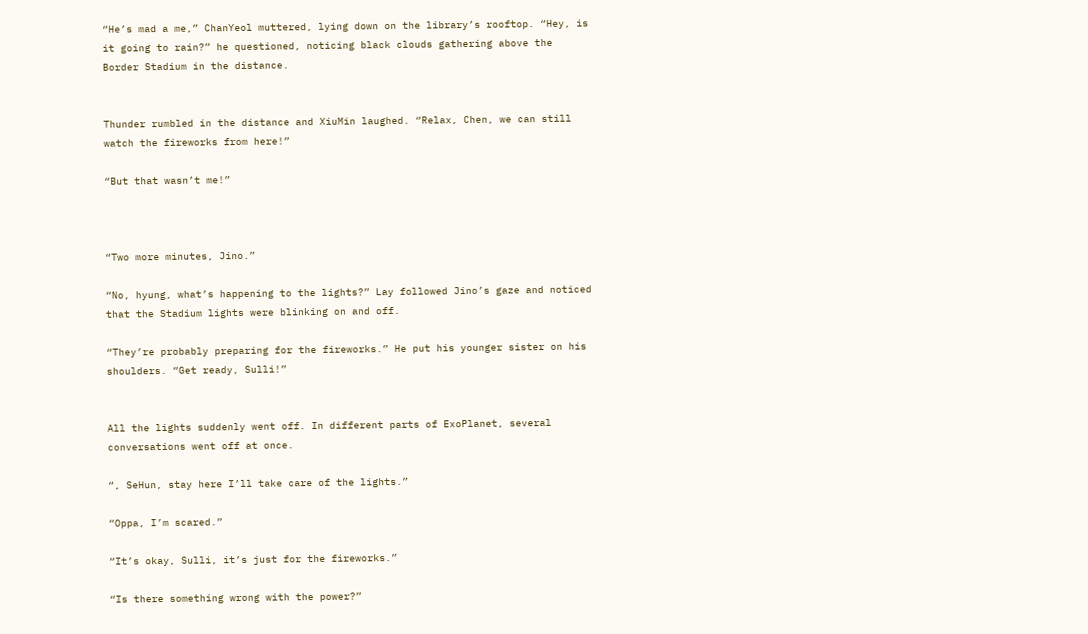“He’s mad a me,” ChanYeol muttered, lying down on the library’s rooftop. “Hey, is it going to rain?” he questioned, noticing black clouds gathering above the Border Stadium in the distance.


Thunder rumbled in the distance and XiuMin laughed. “Relax, Chen, we can still watch the fireworks from here!”

“But that wasn’t me!”



“Two more minutes, Jino.”

“No, hyung, what’s happening to the lights?” Lay followed Jino’s gaze and noticed that the Stadium lights were blinking on and off.

“They’re probably preparing for the fireworks.” He put his younger sister on his shoulders. “Get ready, Sulli!”


All the lights suddenly went off. In different parts of ExoPlanet, several conversations went off at once.

“, SeHun, stay here I’ll take care of the lights.”

“Oppa, I’m scared.”

“It’s okay, Sulli, it’s just for the fireworks.”

“Is there something wrong with the power?”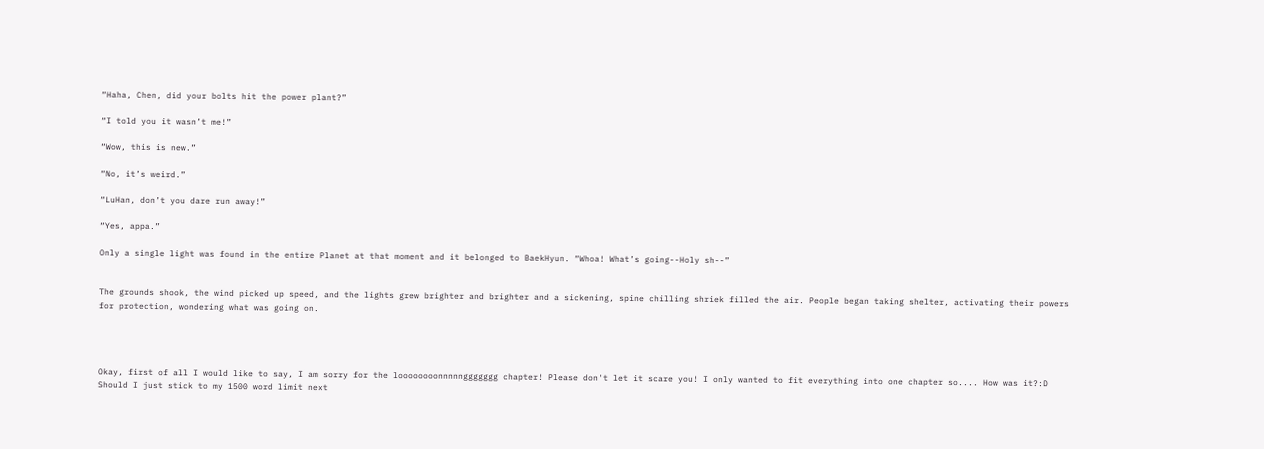“Haha, Chen, did your bolts hit the power plant?”

“I told you it wasn’t me!”

“Wow, this is new.”

“No, it’s weird.”

“LuHan, don’t you dare run away!”

“Yes, appa.”

Only a single light was found in the entire Planet at that moment and it belonged to BaekHyun. “Whoa! What’s going--Holy sh--”


The grounds shook, the wind picked up speed, and the lights grew brighter and brighter and a sickening, spine chilling shriek filled the air. People began taking shelter, activating their powers for protection, wondering what was going on.




Okay, first of all I would like to say, I am sorry for the loooooooonnnnnggggggg chapter! Please don't let it scare you! I only wanted to fit everything into one chapter so.... How was it?:D Should I just stick to my 1500 word limit next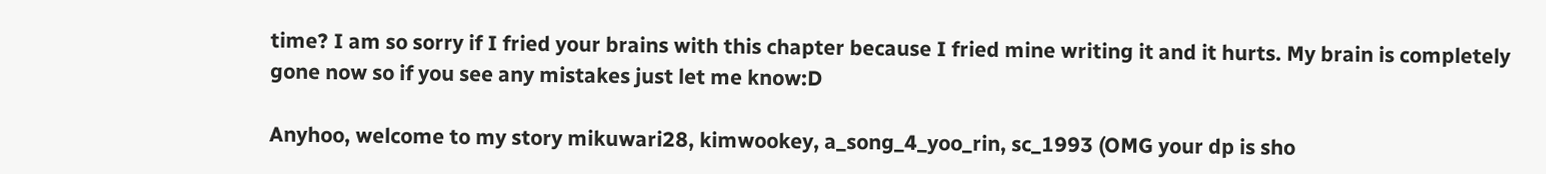time? I am so sorry if I fried your brains with this chapter because I fried mine writing it and it hurts. My brain is completely gone now so if you see any mistakes just let me know:D

Anyhoo, welcome to my story mikuwari28, kimwookey, a_song_4_yoo_rin, sc_1993 (OMG your dp is sho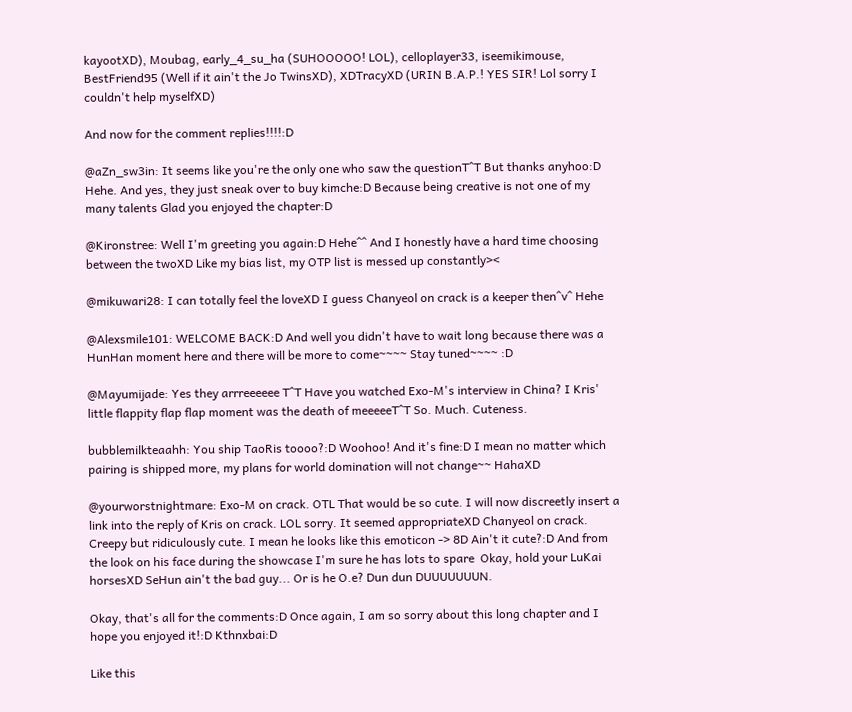kayootXD), Moubag, early_4_su_ha (SUHOOOOO! LOL), celloplayer33, iseemikimouse, BestFriend95 (Well if it ain't the Jo TwinsXD), XDTracyXD (URIN B.A.P.! YES SIR! Lol sorry I couldn't help myselfXD)

And now for the comment replies!!!!:D

@aZn_sw3in: It seems like you're the only one who saw the questionT^T But thanks anyhoo:D Hehe. And yes, they just sneak over to buy kimche:D Because being creative is not one of my many talents Glad you enjoyed the chapter:D

@Kironstree: Well I'm greeting you again:D Hehe^^ And I honestly have a hard time choosing between the twoXD Like my bias list, my OTP list is messed up constantly><

@mikuwari28: I can totally feel the loveXD I guess Chanyeol on crack is a keeper then^v^ Hehe

@Alexsmile101: WELCOME BACK:D And well you didn't have to wait long because there was a HunHan moment here and there will be more to come~~~~ Stay tuned~~~~ :D

@Mayumijade: Yes they arrreeeeee T^T Have you watched Exo-M's interview in China? I Kris' little flappity flap flap moment was the death of meeeeeT^T So. Much. Cuteness.

bubblemilkteaahh: You ship TaoRis toooo?:D Woohoo! And it's fine:D I mean no matter which pairing is shipped more, my plans for world domination will not change~~ HahaXD

@yourworstnightmare: Exo-M on crack. OTL That would be so cute. I will now discreetly insert a link into the reply of Kris on crack. LOL sorry. It seemed appropriateXD Chanyeol on crack. Creepy but ridiculously cute. I mean he looks like this emoticon -> 8D Ain't it cute?:D And from the look on his face during the showcase I'm sure he has lots to spare  Okay, hold your LuKai horsesXD SeHun ain't the bad guy... Or is he O.e? Dun dun DUUUUUUUN.

Okay, that's all for the comments:D Once again, I am so sorry about this long chapter and I hope you enjoyed it!:D Kthnxbai:D

Like this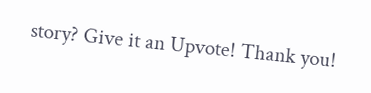story? Give it an Upvote! Thank you!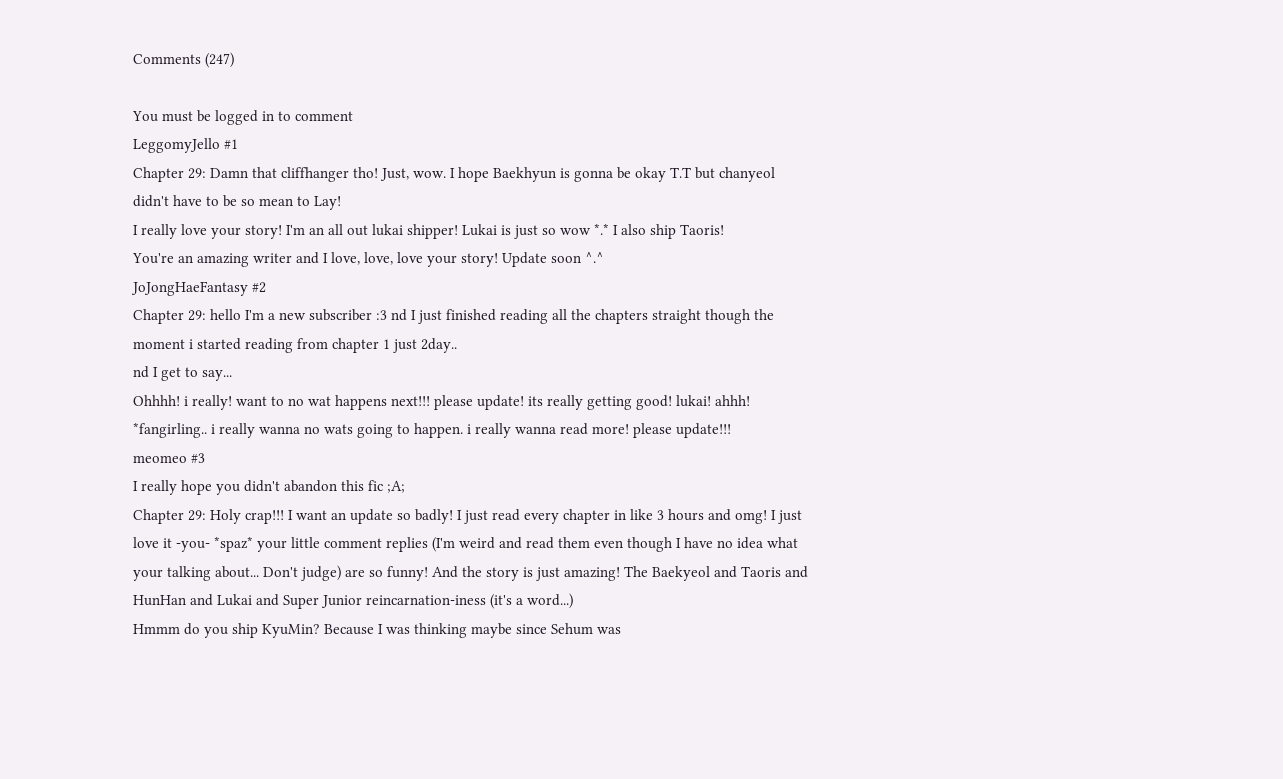Comments (247)

You must be logged in to comment
LeggomyJello #1
Chapter 29: Damn that cliffhanger tho! Just, wow. I hope Baekhyun is gonna be okay T.T but chanyeol didn't have to be so mean to Lay!
I really love your story! I'm an all out lukai shipper! Lukai is just so wow *.* I also ship Taoris!
You're an amazing writer and I love, love, love your story! Update soon ^.^
JoJongHaeFantasy #2
Chapter 29: hello I'm a new subscriber :3 nd I just finished reading all the chapters straight though the moment i started reading from chapter 1 just 2day..
nd I get to say...
Ohhhh! i really! want to no wat happens next!!! please update! its really getting good! lukai! ahhh! *fangirling.. i really wanna no wats going to happen. i really wanna read more! please update!!!
meomeo #3
I really hope you didn't abandon this fic ;A;
Chapter 29: Holy crap!!! I want an update so badly! I just read every chapter in like 3 hours and omg! I just love it -you- *spaz* your little comment replies (I'm weird and read them even though I have no idea what your talking about... Don't judge) are so funny! And the story is just amazing! The Baekyeol and Taoris and HunHan and Lukai and Super Junior reincarnation-iness (it's a word...)
Hmmm do you ship KyuMin? Because I was thinking maybe since Sehum was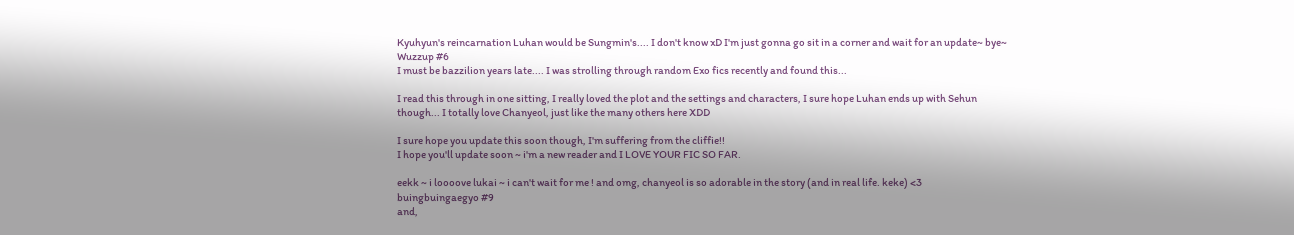Kyuhyun's reincarnation Luhan would be Sungmin's.... I don't know xD I'm just gonna go sit in a corner and wait for an update~ bye~
Wuzzup #6
I must be bazzilion years late.... I was strolling through random Exo fics recently and found this...

I read this through in one sitting, I really loved the plot and the settings and characters, I sure hope Luhan ends up with Sehun though... I totally love Chanyeol, just like the many others here XDD

I sure hope you update this soon though, I'm suffering from the cliffie!!
I hope you'll update soon ~ i'm a new reader and I LOVE YOUR FIC SO FAR.

eekk ~ i loooove lukai ~ i can't wait for me ! and omg, chanyeol is so adorable in the story (and in real life. keke) <3
buingbuingaegyo #9
and,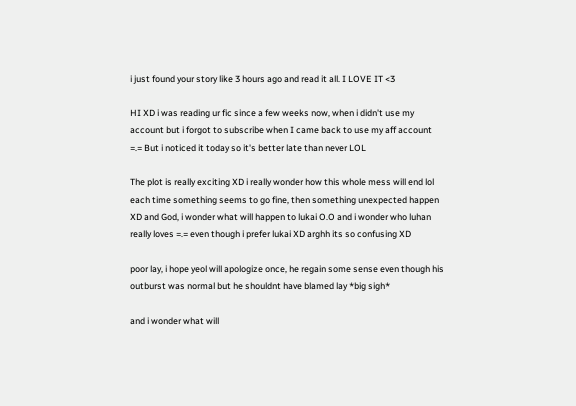i just found your story like 3 hours ago and read it all. I LOVE IT <3

HI XD i was reading ur fic since a few weeks now, when i didn't use my account but i forgot to subscribe when I came back to use my aff account =.= But i noticed it today so it's better late than never LOL

The plot is really exciting XD i really wonder how this whole mess will end lol each time something seems to go fine, then something unexpected happen XD and God, i wonder what will happen to lukai O.O and i wonder who luhan really loves =.= even though i prefer lukai XD arghh its so confusing XD

poor lay, i hope yeol will apologize once, he regain some sense even though his outburst was normal but he shouldnt have blamed lay *big sigh*

and i wonder what will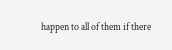happen to all of them if there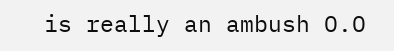is really an ambush O.O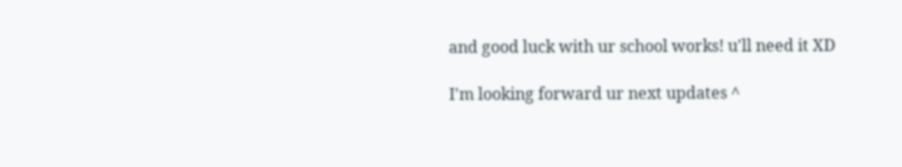and good luck with ur school works! u'll need it XD

I'm looking forward ur next updates ^